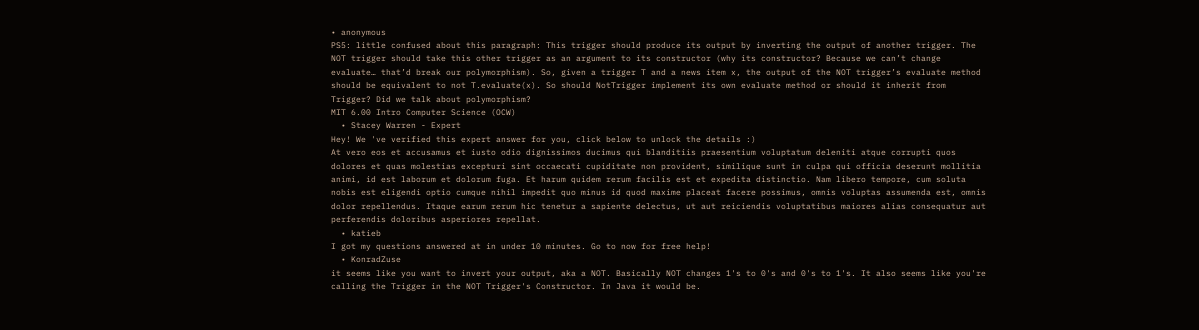• anonymous
PS5: little confused about this paragraph: This trigger should produce its output by inverting the output of another trigger. The NOT trigger should take this other trigger as an argument to its constructor (why its constructor? Because we can’t change evaluate… that’d break our polymorphism). So, given a trigger T and a news item x, the output of the NOT trigger’s evaluate method should be equivalent to not T.evaluate(x). So should NotTrigger implement its own evaluate method or should it inherit from Trigger? Did we talk about polymorphism?
MIT 6.00 Intro Computer Science (OCW)
  • Stacey Warren - Expert
Hey! We 've verified this expert answer for you, click below to unlock the details :)
At vero eos et accusamus et iusto odio dignissimos ducimus qui blanditiis praesentium voluptatum deleniti atque corrupti quos dolores et quas molestias excepturi sint occaecati cupiditate non provident, similique sunt in culpa qui officia deserunt mollitia animi, id est laborum et dolorum fuga. Et harum quidem rerum facilis est et expedita distinctio. Nam libero tempore, cum soluta nobis est eligendi optio cumque nihil impedit quo minus id quod maxime placeat facere possimus, omnis voluptas assumenda est, omnis dolor repellendus. Itaque earum rerum hic tenetur a sapiente delectus, ut aut reiciendis voluptatibus maiores alias consequatur aut perferendis doloribus asperiores repellat.
  • katieb
I got my questions answered at in under 10 minutes. Go to now for free help!
  • KonradZuse
it seems like you want to invert your output, aka a NOT. Basically NOT changes 1's to 0's and 0's to 1's. It also seems like you're calling the Trigger in the NOT Trigger's Constructor. In Java it would be.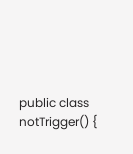public class notTrigger() {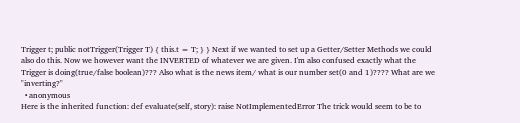Trigger t; public notTrigger(Trigger T) { this.t = T; } } Next if we wanted to set up a Getter/Setter Methods we could also do this. Now we however want the INVERTED of whatever we are given. I'm also confused exactly what the Trigger is doing(true/false boolean)??? Also what is the news item/ what is our number set(0 and 1)???? What are we "inverting?"
  • anonymous
Here is the inherited function: def evaluate(self, story): raise NotImplementedError The trick would seem to be to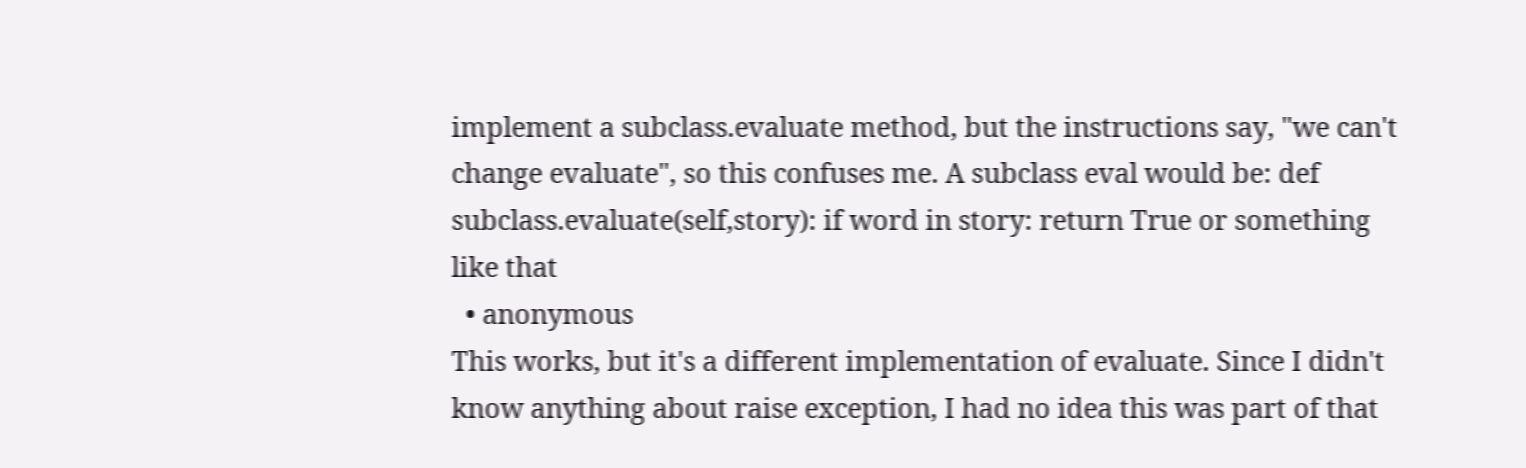implement a subclass.evaluate method, but the instructions say, "we can't change evaluate", so this confuses me. A subclass eval would be: def subclass.evaluate(self,story): if word in story: return True or something like that
  • anonymous
This works, but it's a different implementation of evaluate. Since I didn't know anything about raise exception, I had no idea this was part of that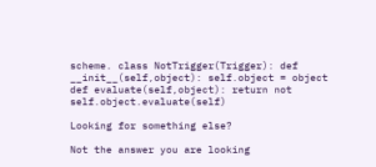scheme. class NotTrigger(Trigger): def __init__(self,object): self.object = object def evaluate(self,object): return not self.object.evaluate(self)

Looking for something else?

Not the answer you are looking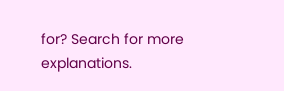for? Search for more explanations.